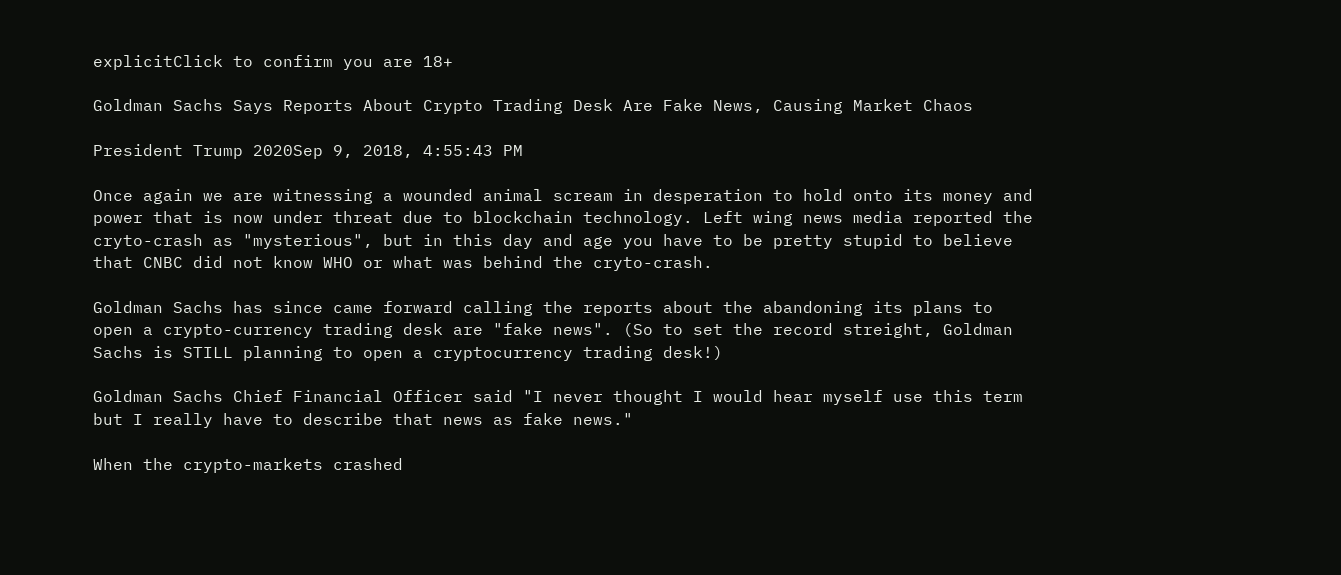explicitClick to confirm you are 18+

Goldman Sachs Says Reports About Crypto Trading Desk Are Fake News, Causing Market Chaos

President Trump 2020Sep 9, 2018, 4:55:43 PM

Once again we are witnessing a wounded animal scream in desperation to hold onto its money and power that is now under threat due to blockchain technology. Left wing news media reported the cryto-crash as "mysterious", but in this day and age you have to be pretty stupid to believe that CNBC did not know WHO or what was behind the cryto-crash.

Goldman Sachs has since came forward calling the reports about the abandoning its plans to open a crypto-currency trading desk are "fake news". (So to set the record streight, Goldman Sachs is STILL planning to open a cryptocurrency trading desk!)

Goldman Sachs Chief Financial Officer said "I never thought I would hear myself use this term but I really have to describe that news as fake news."

When the crypto-markets crashed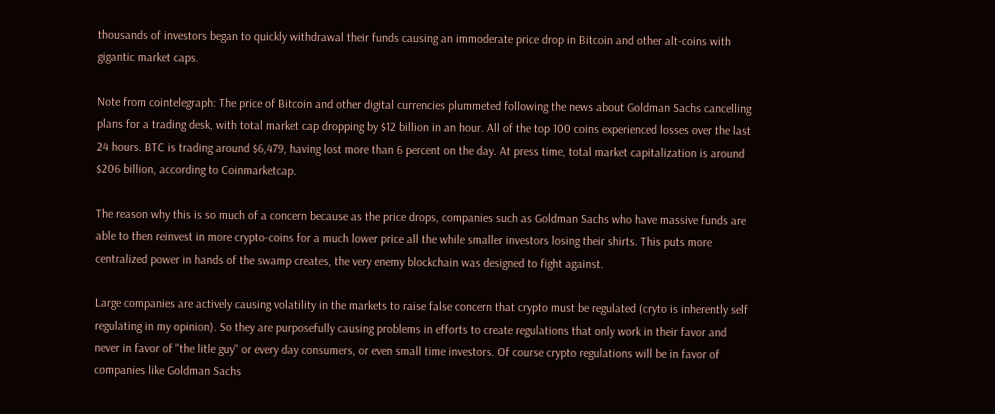thousands of investors began to quickly withdrawal their funds causing an immoderate price drop in Bitcoin and other alt-coins with gigantic market caps.

Note from cointelegraph: The price of Bitcoin and other digital currencies plummeted following the news about Goldman Sachs cancelling plans for a trading desk, with total market cap dropping by $12 billion in an hour. All of the top 100 coins experienced losses over the last 24 hours. BTC is trading around $6,479, having lost more than 6 percent on the day. At press time, total market capitalization is around $206 billion, according to Coinmarketcap.

The reason why this is so much of a concern because as the price drops, companies such as Goldman Sachs who have massive funds are able to then reinvest in more crypto-coins for a much lower price all the while smaller investors losing their shirts. This puts more centralized power in hands of the swamp creates, the very enemy blockchain was designed to fight against.

Large companies are actively causing volatility in the markets to raise false concern that crypto must be regulated (cryto is inherently self regulating in my opinion). So they are purposefully causing problems in efforts to create regulations that only work in their favor and never in favor of "the litle guy" or every day consumers, or even small time investors. Of course crypto regulations will be in favor of companies like Goldman Sachs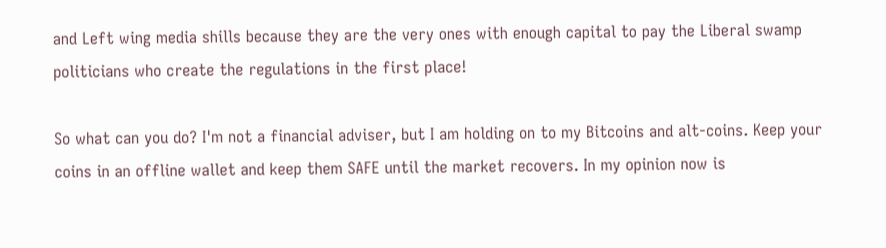and Left wing media shills because they are the very ones with enough capital to pay the Liberal swamp politicians who create the regulations in the first place!

So what can you do? I'm not a financial adviser, but I am holding on to my Bitcoins and alt-coins. Keep your coins in an offline wallet and keep them SAFE until the market recovers. In my opinion now is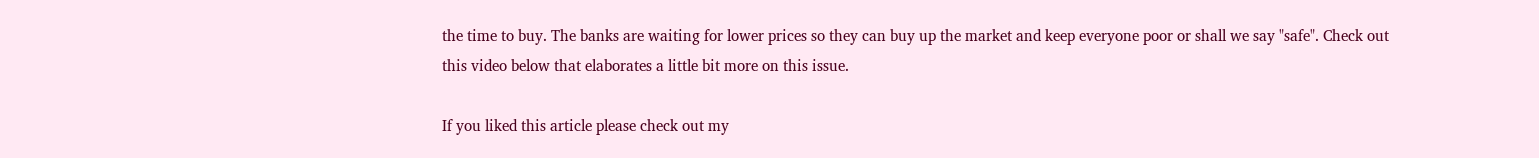the time to buy. The banks are waiting for lower prices so they can buy up the market and keep everyone poor or shall we say "safe". Check out this video below that elaborates a little bit more on this issue.

If you liked this article please check out my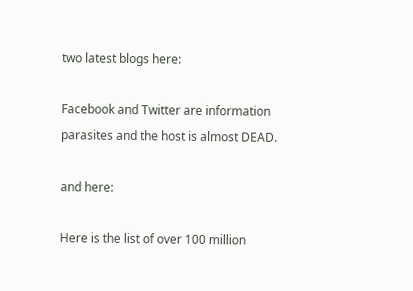two latest blogs here:

Facebook and Twitter are information parasites and the host is almost DEAD.

and here:

Here is the list of over 100 million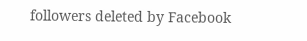followers deleted by Facebook